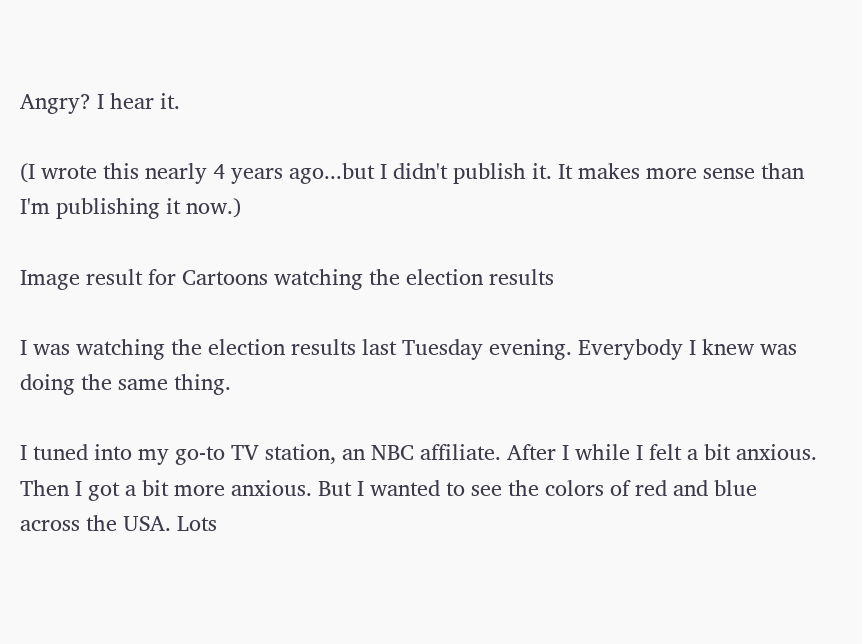Angry? I hear it.

(I wrote this nearly 4 years ago...but I didn't publish it. It makes more sense than I'm publishing it now.)

Image result for Cartoons watching the election results

I was watching the election results last Tuesday evening. Everybody I knew was doing the same thing.

I tuned into my go-to TV station, an NBC affiliate. After I while I felt a bit anxious. Then I got a bit more anxious. But I wanted to see the colors of red and blue across the USA. Lots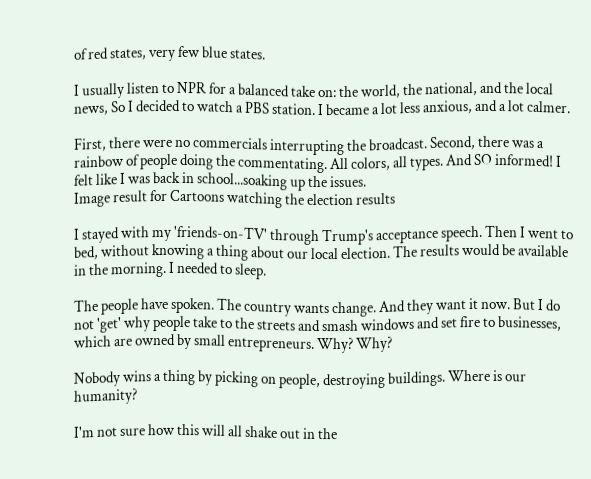of red states, very few blue states.

I usually listen to NPR for a balanced take on: the world, the national, and the local news, So I decided to watch a PBS station. I became a lot less anxious, and a lot calmer.

First, there were no commercials interrupting the broadcast. Second, there was a rainbow of people doing the commentating. All colors, all types. And SO informed! I felt like I was back in school...soaking up the issues.
Image result for Cartoons watching the election results

I stayed with my 'friends-on-TV' through Trump's acceptance speech. Then I went to bed, without knowing a thing about our local election. The results would be available in the morning. I needed to sleep.

The people have spoken. The country wants change. And they want it now. But I do not 'get' why people take to the streets and smash windows and set fire to businesses, which are owned by small entrepreneurs. Why? Why?

Nobody wins a thing by picking on people, destroying buildings. Where is our humanity?

I'm not sure how this will all shake out in the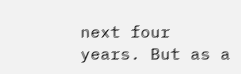next four years. But as a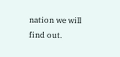nation we will find out.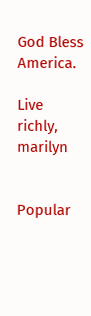God Bless America.

Live richly, marilyn


Popular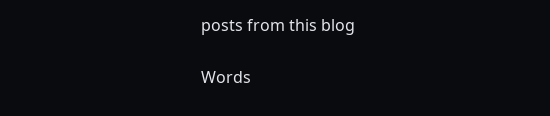posts from this blog

Words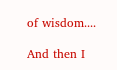of wisdom....

And then I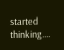started thinking....